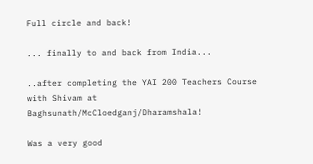Full circle and back!

... finally to and back from India...

..after completing the YAI 200 Teachers Course with Shivam at Baghsunath/McCloedganj/Dharamshala!

Was a very good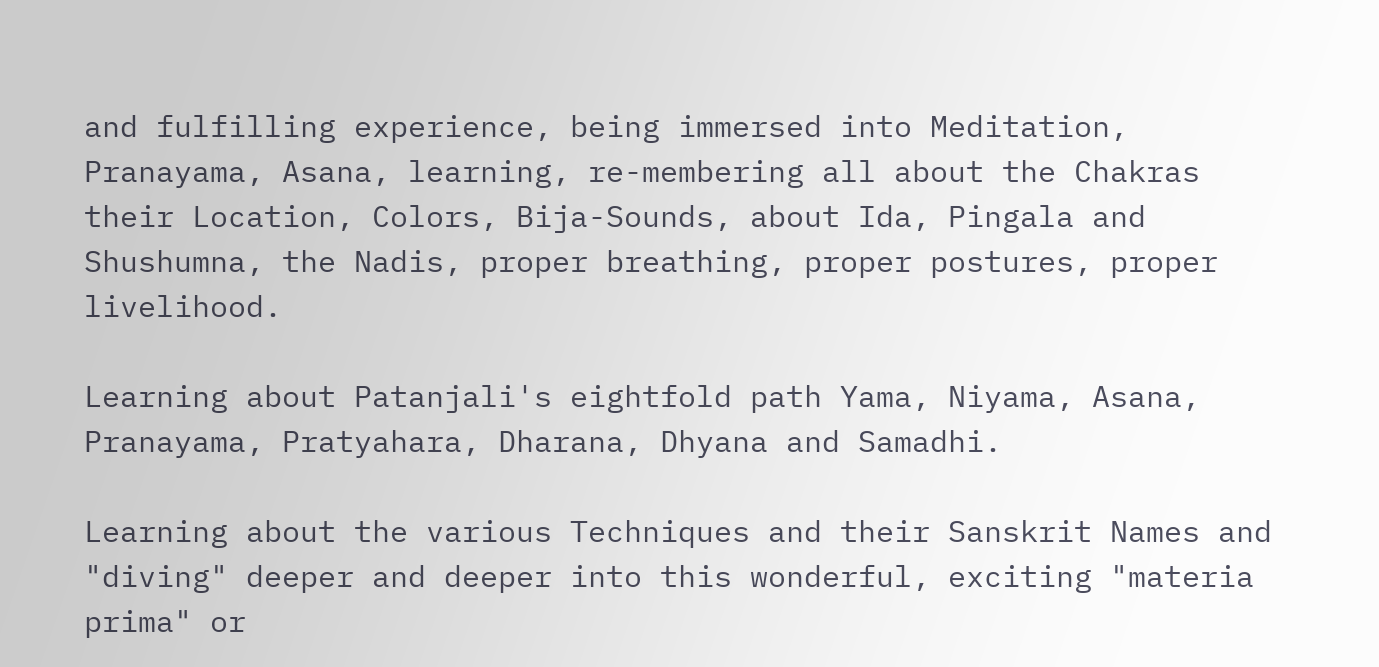and fulfilling experience, being immersed into Meditation, Pranayama, Asana, learning, re-membering all about the Chakras their Location, Colors, Bija-Sounds, about Ida, Pingala and Shushumna, the Nadis, proper breathing, proper postures, proper livelihood.

Learning about Patanjali's eightfold path Yama, Niyama, Asana, Pranayama, Pratyahara, Dharana, Dhyana and Samadhi.

Learning about the various Techniques and their Sanskrit Names and "diving" deeper and deeper into this wonderful, exciting "materia prima" or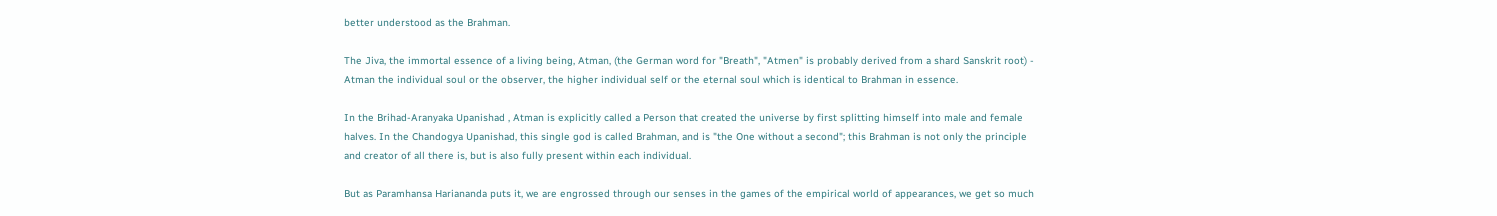better understood as the Brahman.

The Jiva, the immortal essence of a living being, Atman, (the German word for "Breath", "Atmen" is probably derived from a shard Sanskrit root) - Atman the individual soul or the observer, the higher individual self or the eternal soul which is identical to Brahman in essence.

In the Brihad-Aranyaka Upanishad , Atman is explicitly called a Person that created the universe by first splitting himself into male and female halves. In the Chandogya Upanishad, this single god is called Brahman, and is "the One without a second"; this Brahman is not only the principle and creator of all there is, but is also fully present within each individual.

But as Paramhansa Hariananda puts it, we are engrossed through our senses in the games of the empirical world of appearances, we get so much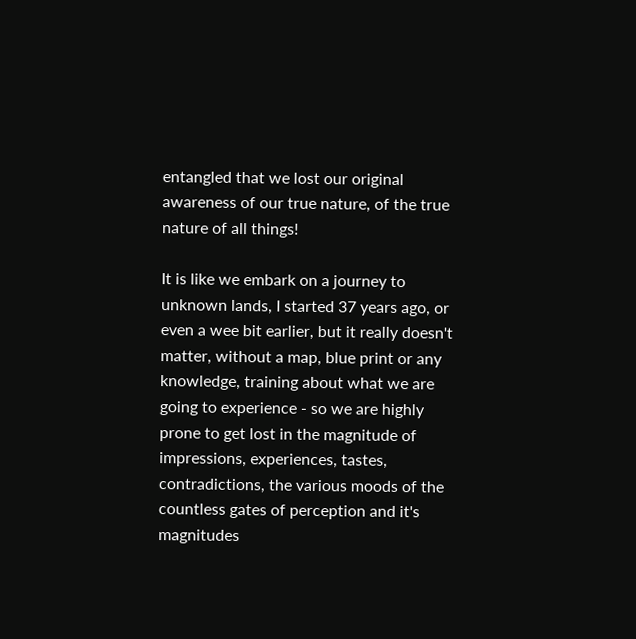entangled that we lost our original awareness of our true nature, of the true nature of all things!

It is like we embark on a journey to unknown lands, I started 37 years ago, or even a wee bit earlier, but it really doesn't matter, without a map, blue print or any knowledge, training about what we are going to experience - so we are highly prone to get lost in the magnitude of impressions, experiences, tastes, contradictions, the various moods of the countless gates of perception and it's magnitudes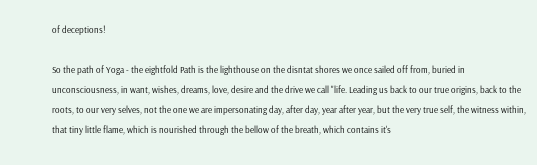of deceptions!

So the path of Yoga - the eightfold Path is the lighthouse on the disntat shores we once sailed off from, buried in unconsciousness, in want, wishes, dreams, love, desire and the drive we call "life. Leading us back to our true origins, back to the roots, to our very selves, not the one we are impersonating day, after day, year after year, but the very true self, the witness within, that tiny little flame, which is nourished through the bellow of the breath, which contains it's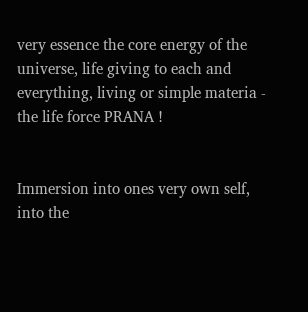very essence the core energy of the universe, life giving to each and everything, living or simple materia - the life force PRANA !


Immersion into ones very own self, into the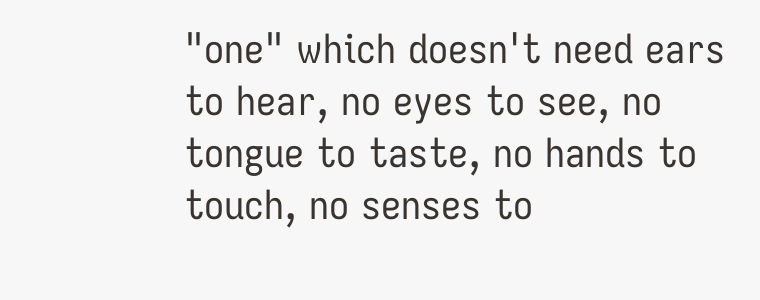"one" which doesn't need ears to hear, no eyes to see, no tongue to taste, no hands to touch, no senses to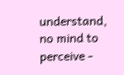understand, no mind to perceive -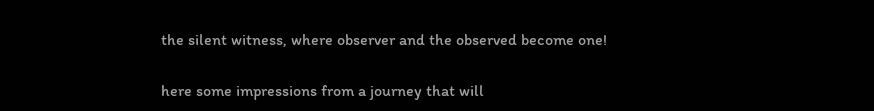the silent witness, where observer and the observed become one!

here some impressions from a journey that will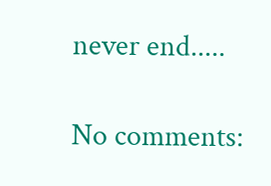never end.....

No comments: